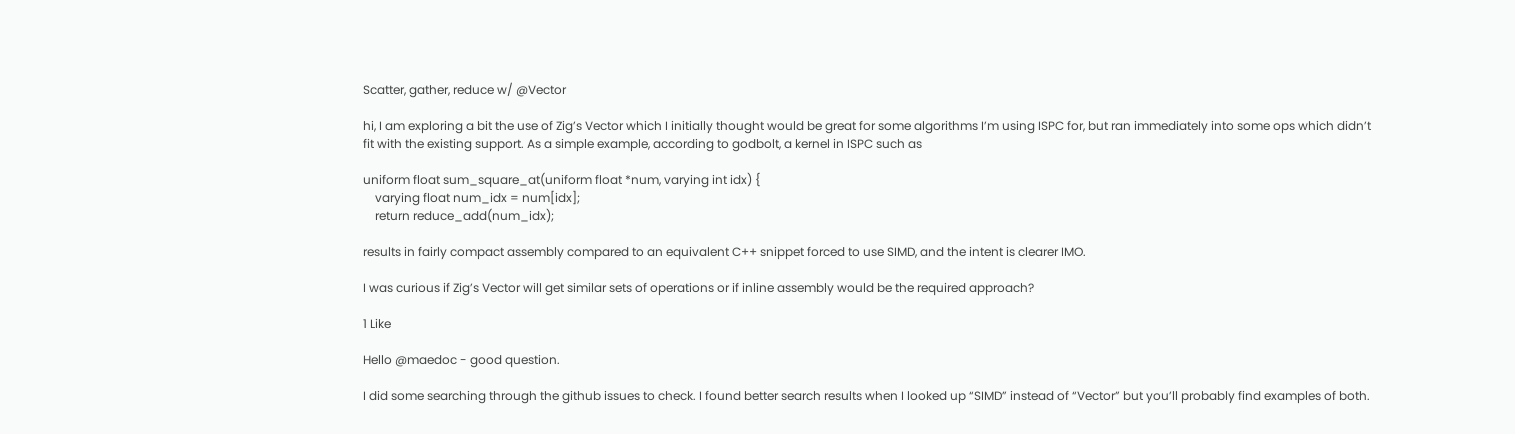Scatter, gather, reduce w/ @Vector

hi, I am exploring a bit the use of Zig’s Vector which I initially thought would be great for some algorithms I’m using ISPC for, but ran immediately into some ops which didn’t fit with the existing support. As a simple example, according to godbolt, a kernel in ISPC such as

uniform float sum_square_at(uniform float *num, varying int idx) {
    varying float num_idx = num[idx];
    return reduce_add(num_idx);

results in fairly compact assembly compared to an equivalent C++ snippet forced to use SIMD, and the intent is clearer IMO.

I was curious if Zig’s Vector will get similar sets of operations or if inline assembly would be the required approach?

1 Like

Hello @maedoc - good question.

I did some searching through the github issues to check. I found better search results when I looked up “SIMD” instead of “Vector” but you’ll probably find examples of both.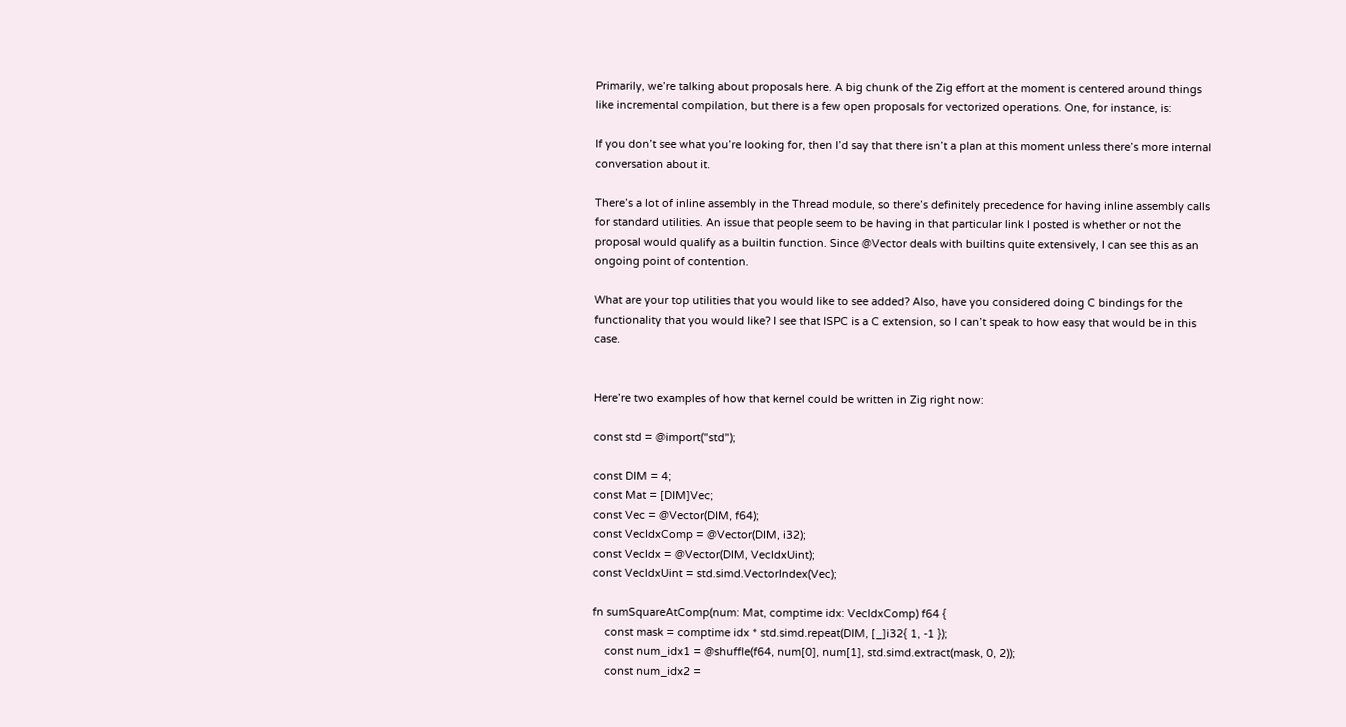Primarily, we’re talking about proposals here. A big chunk of the Zig effort at the moment is centered around things like incremental compilation, but there is a few open proposals for vectorized operations. One, for instance, is:

If you don’t see what you’re looking for, then I’d say that there isn’t a plan at this moment unless there’s more internal conversation about it.

There’s a lot of inline assembly in the Thread module, so there’s definitely precedence for having inline assembly calls for standard utilities. An issue that people seem to be having in that particular link I posted is whether or not the proposal would qualify as a builtin function. Since @Vector deals with builtins quite extensively, I can see this as an ongoing point of contention.

What are your top utilities that you would like to see added? Also, have you considered doing C bindings for the functionality that you would like? I see that ISPC is a C extension, so I can’t speak to how easy that would be in this case.


Here’re two examples of how that kernel could be written in Zig right now:

const std = @import("std");

const DIM = 4;
const Mat = [DIM]Vec;
const Vec = @Vector(DIM, f64);
const VecIdxComp = @Vector(DIM, i32);
const VecIdx = @Vector(DIM, VecIdxUint);
const VecIdxUint = std.simd.VectorIndex(Vec);

fn sumSquareAtComp(num: Mat, comptime idx: VecIdxComp) f64 {
    const mask = comptime idx * std.simd.repeat(DIM, [_]i32{ 1, -1 });
    const num_idx1 = @shuffle(f64, num[0], num[1], std.simd.extract(mask, 0, 2));
    const num_idx2 =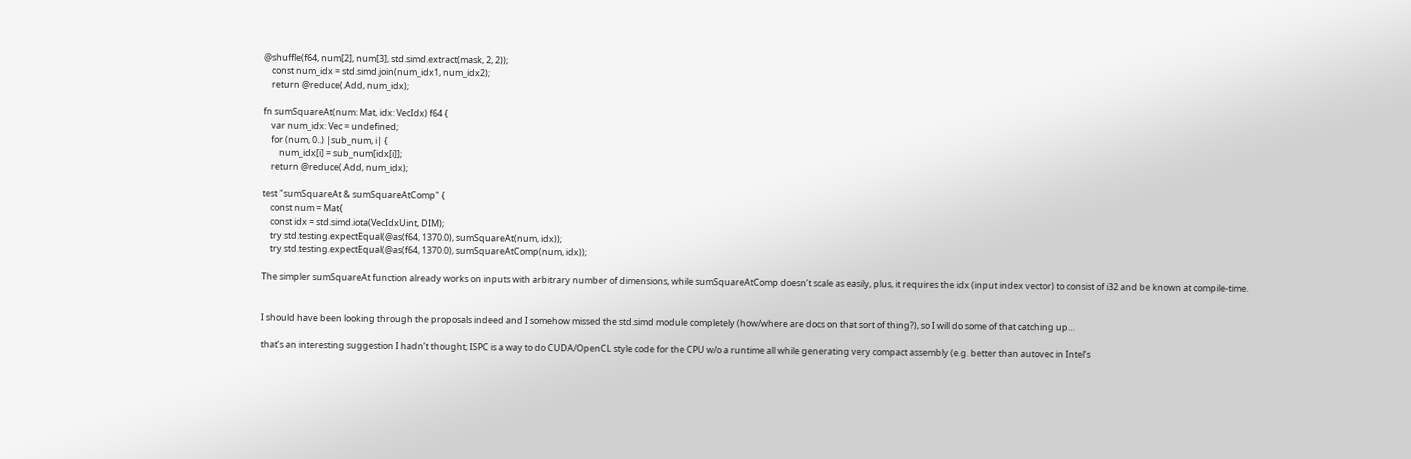@shuffle(f64, num[2], num[3], std.simd.extract(mask, 2, 2));
    const num_idx = std.simd.join(num_idx1, num_idx2);
    return @reduce(.Add, num_idx);

fn sumSquareAt(num: Mat, idx: VecIdx) f64 {
    var num_idx: Vec = undefined;
    for (num, 0..) |sub_num, i| {
        num_idx[i] = sub_num[idx[i]];
    return @reduce(.Add, num_idx);

test "sumSquareAt & sumSquareAtComp" {
    const num = Mat{
    const idx = std.simd.iota(VecIdxUint, DIM);
    try std.testing.expectEqual(@as(f64, 1370.0), sumSquareAt(num, idx));
    try std.testing.expectEqual(@as(f64, 1370.0), sumSquareAtComp(num, idx));

The simpler sumSquareAt function already works on inputs with arbitrary number of dimensions, while sumSquareAtComp doesn’t scale as easily, plus, it requires the idx (input index vector) to consist of i32 and be known at compile-time.


I should have been looking through the proposals indeed and I somehow missed the std.simd module completely (how/where are docs on that sort of thing?), so I will do some of that catching up…

that’s an interesting suggestion I hadn’t thought; ISPC is a way to do CUDA/OpenCL style code for the CPU w/o a runtime all while generating very compact assembly (e.g. better than autovec in Intel’s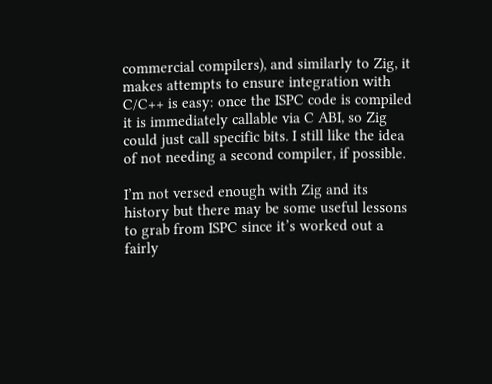commercial compilers), and similarly to Zig, it makes attempts to ensure integration with C/C++ is easy: once the ISPC code is compiled it is immediately callable via C ABI, so Zig could just call specific bits. I still like the idea of not needing a second compiler, if possible.

I’m not versed enough with Zig and its history but there may be some useful lessons to grab from ISPC since it’s worked out a fairly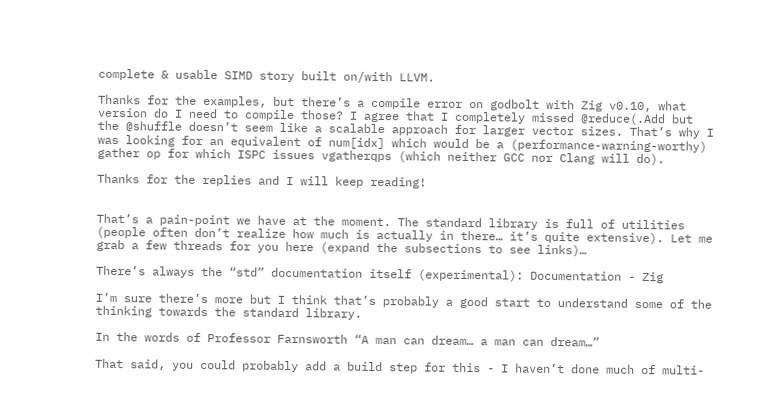complete & usable SIMD story built on/with LLVM.

Thanks for the examples, but there’s a compile error on godbolt with Zig v0.10, what version do I need to compile those? I agree that I completely missed @reduce(.Add but the @shuffle doesn’t seem like a scalable approach for larger vector sizes. That’s why I was looking for an equivalent of num[idx] which would be a (performance-warning-worthy) gather op for which ISPC issues vgatherqps (which neither GCC nor Clang will do).

Thanks for the replies and I will keep reading!


That’s a pain-point we have at the moment. The standard library is full of utilities (people often don’t realize how much is actually in there… it’s quite extensive). Let me grab a few threads for you here (expand the subsections to see links)…

There’s always the “std” documentation itself (experimental): Documentation - Zig

I’m sure there’s more but I think that’s probably a good start to understand some of the thinking towards the standard library.

In the words of Professor Farnsworth “A man can dream… a man can dream…”

That said, you could probably add a build step for this - I haven’t done much of multi-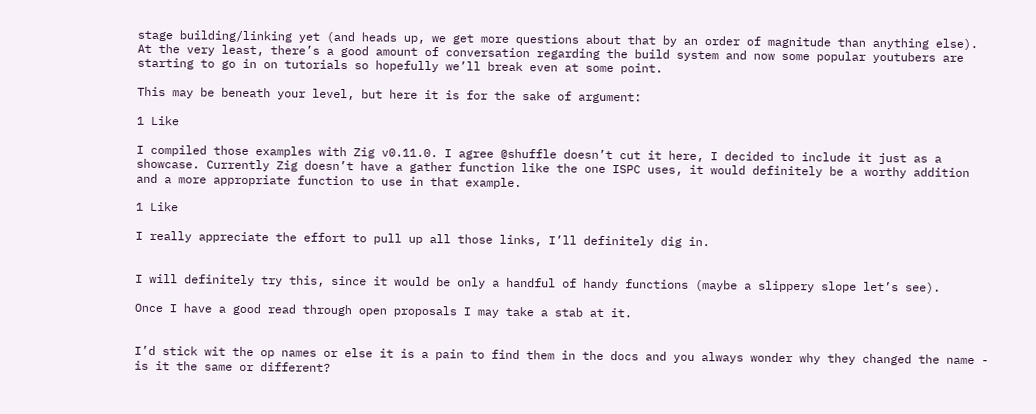stage building/linking yet (and heads up, we get more questions about that by an order of magnitude than anything else). At the very least, there’s a good amount of conversation regarding the build system and now some popular youtubers are starting to go in on tutorials so hopefully we’ll break even at some point.

This may be beneath your level, but here it is for the sake of argument:

1 Like

I compiled those examples with Zig v0.11.0. I agree @shuffle doesn’t cut it here, I decided to include it just as a showcase. Currently Zig doesn’t have a gather function like the one ISPC uses, it would definitely be a worthy addition and a more appropriate function to use in that example.

1 Like

I really appreciate the effort to pull up all those links, I’ll definitely dig in.


I will definitely try this, since it would be only a handful of handy functions (maybe a slippery slope let’s see).

Once I have a good read through open proposals I may take a stab at it.


I’d stick wit the op names or else it is a pain to find them in the docs and you always wonder why they changed the name - is it the same or different?